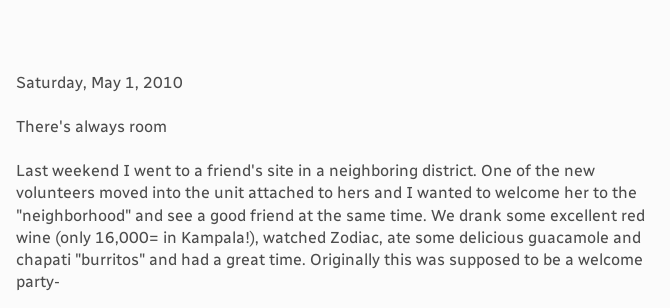Saturday, May 1, 2010

There's always room

Last weekend I went to a friend's site in a neighboring district. One of the new volunteers moved into the unit attached to hers and I wanted to welcome her to the "neighborhood" and see a good friend at the same time. We drank some excellent red wine (only 16,000= in Kampala!), watched Zodiac, ate some delicious guacamole and chapati "burritos" and had a great time. Originally this was supposed to be a welcome party-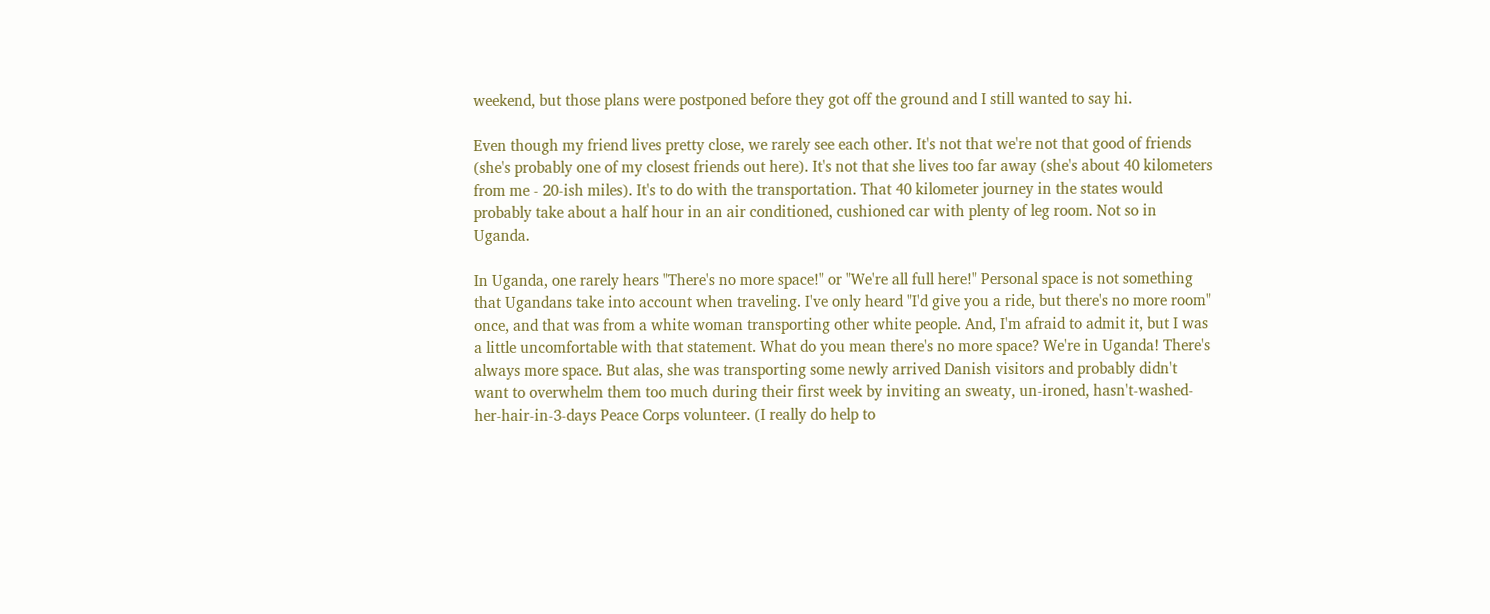weekend, but those plans were postponed before they got off the ground and I still wanted to say hi.

Even though my friend lives pretty close, we rarely see each other. It's not that we're not that good of friends (she's probably one of my closest friends out here). It's not that she lives too far away (she's about 40 kilometers from me - 20-ish miles). It's to do with the transportation. That 40 kilometer journey in the states would probably take about a half hour in an air conditioned, cushioned car with plenty of leg room. Not so in Uganda.

In Uganda, one rarely hears "There's no more space!" or "We're all full here!" Personal space is not something that Ugandans take into account when traveling. I've only heard "I'd give you a ride, but there's no more room" once, and that was from a white woman transporting other white people. And, I'm afraid to admit it, but I was a little uncomfortable with that statement. What do you mean there's no more space? We're in Uganda! There's always more space. But alas, she was transporting some newly arrived Danish visitors and probably didn't want to overwhelm them too much during their first week by inviting an sweaty, un-ironed, hasn't-washed-her-hair-in-3-days Peace Corps volunteer. (I really do help to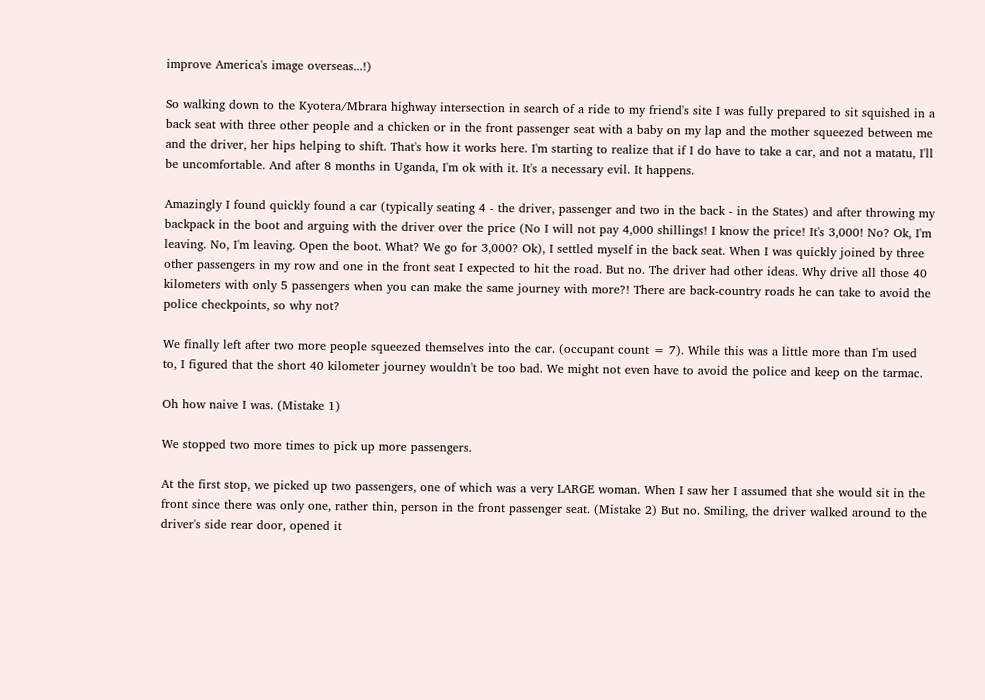improve America's image overseas...!)

So walking down to the Kyotera/Mbrara highway intersection in search of a ride to my friend's site I was fully prepared to sit squished in a back seat with three other people and a chicken or in the front passenger seat with a baby on my lap and the mother squeezed between me and the driver, her hips helping to shift. That's how it works here. I'm starting to realize that if I do have to take a car, and not a matatu, I'll be uncomfortable. And after 8 months in Uganda, I'm ok with it. It's a necessary evil. It happens.

Amazingly I found quickly found a car (typically seating 4 - the driver, passenger and two in the back - in the States) and after throwing my backpack in the boot and arguing with the driver over the price (No I will not pay 4,000 shillings! I know the price! It's 3,000! No? Ok, I'm leaving. No, I'm leaving. Open the boot. What? We go for 3,000? Ok), I settled myself in the back seat. When I was quickly joined by three other passengers in my row and one in the front seat I expected to hit the road. But no. The driver had other ideas. Why drive all those 40 kilometers with only 5 passengers when you can make the same journey with more?! There are back-country roads he can take to avoid the police checkpoints, so why not?

We finally left after two more people squeezed themselves into the car. (occupant count = 7). While this was a little more than I'm used to, I figured that the short 40 kilometer journey wouldn't be too bad. We might not even have to avoid the police and keep on the tarmac.

Oh how naive I was. (Mistake 1)

We stopped two more times to pick up more passengers.

At the first stop, we picked up two passengers, one of which was a very LARGE woman. When I saw her I assumed that she would sit in the front since there was only one, rather thin, person in the front passenger seat. (Mistake 2) But no. Smiling, the driver walked around to the driver's side rear door, opened it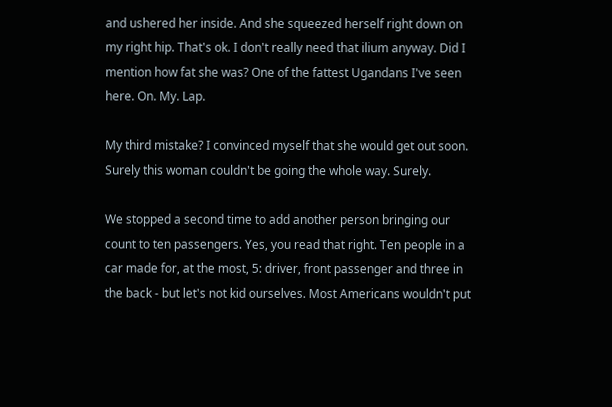and ushered her inside. And she squeezed herself right down on my right hip. That's ok. I don't really need that ilium anyway. Did I mention how fat she was? One of the fattest Ugandans I've seen here. On. My. Lap.

My third mistake? I convinced myself that she would get out soon. Surely this woman couldn't be going the whole way. Surely.

We stopped a second time to add another person bringing our count to ten passengers. Yes, you read that right. Ten people in a car made for, at the most, 5: driver, front passenger and three in the back - but let's not kid ourselves. Most Americans wouldn't put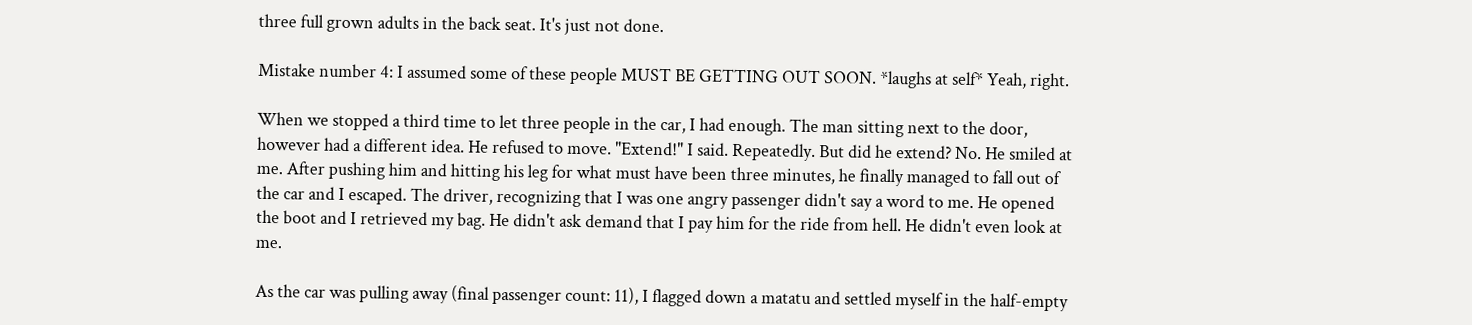three full grown adults in the back seat. It's just not done.

Mistake number 4: I assumed some of these people MUST BE GETTING OUT SOON. *laughs at self* Yeah, right.

When we stopped a third time to let three people in the car, I had enough. The man sitting next to the door, however had a different idea. He refused to move. "Extend!" I said. Repeatedly. But did he extend? No. He smiled at me. After pushing him and hitting his leg for what must have been three minutes, he finally managed to fall out of the car and I escaped. The driver, recognizing that I was one angry passenger didn't say a word to me. He opened the boot and I retrieved my bag. He didn't ask demand that I pay him for the ride from hell. He didn't even look at me.

As the car was pulling away (final passenger count: 11), I flagged down a matatu and settled myself in the half-empty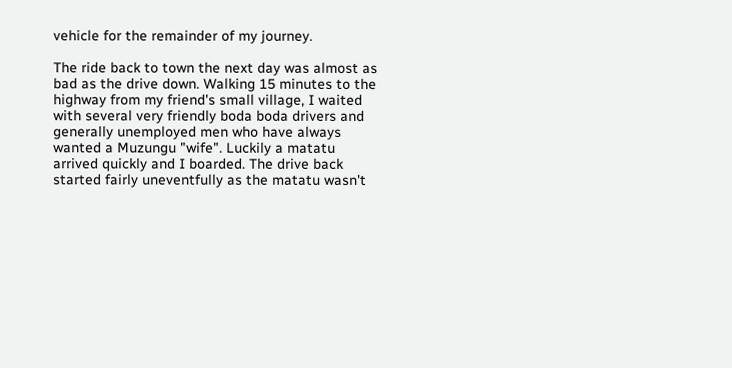vehicle for the remainder of my journey.

The ride back to town the next day was almost as bad as the drive down. Walking 15 minutes to the highway from my friend's small village, I waited with several very friendly boda boda drivers and generally unemployed men who have always wanted a Muzungu "wife". Luckily a matatu arrived quickly and I boarded. The drive back started fairly uneventfully as the matatu wasn't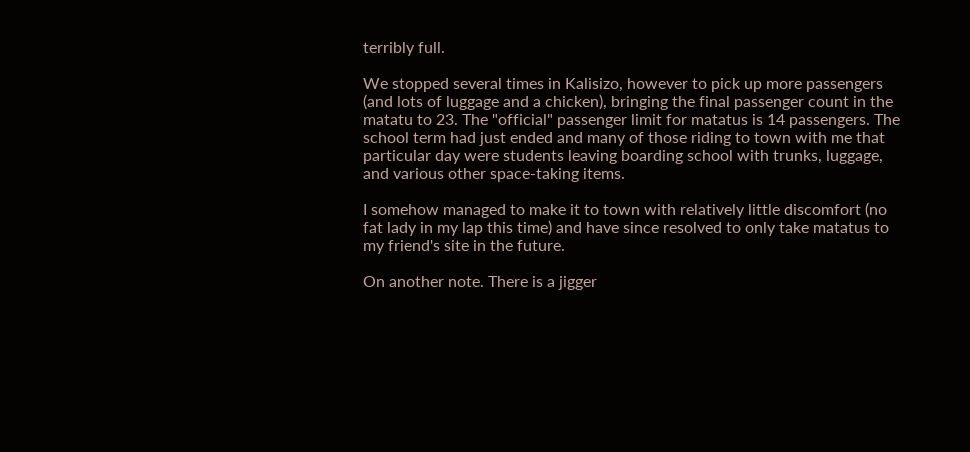terribly full.

We stopped several times in Kalisizo, however to pick up more passengers (and lots of luggage and a chicken), bringing the final passenger count in the matatu to 23. The "official" passenger limit for matatus is 14 passengers. The school term had just ended and many of those riding to town with me that particular day were students leaving boarding school with trunks, luggage, and various other space-taking items.

I somehow managed to make it to town with relatively little discomfort (no fat lady in my lap this time) and have since resolved to only take matatus to my friend's site in the future.

On another note. There is a jigger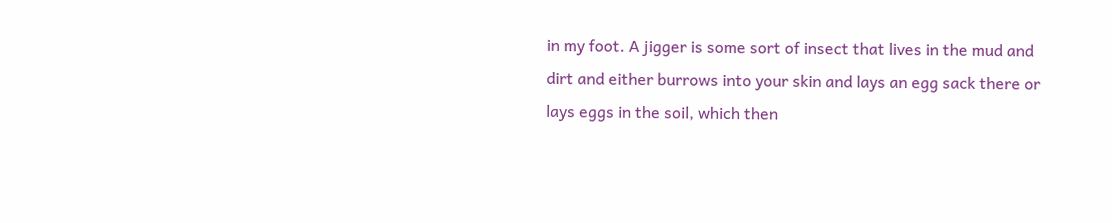in my foot. A jigger is some sort of insect that lives in the mud and dirt and either burrows into your skin and lays an egg sack there or lays eggs in the soil, which then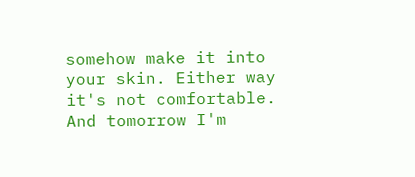somehow make it into your skin. Either way it's not comfortable. And tomorrow I'm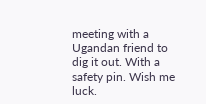meeting with a Ugandan friend to dig it out. With a safety pin. Wish me luck.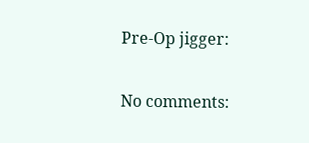Pre-Op jigger:

No comments: